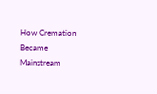How Cremation Became Mainstream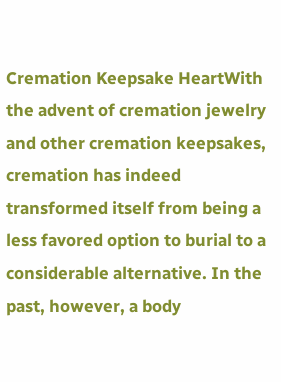Cremation Keepsake HeartWith the advent of cremation jewelry and other cremation keepsakes, cremation has indeed transformed itself from being a less favored option to burial to a considerable alternative. In the past, however, a body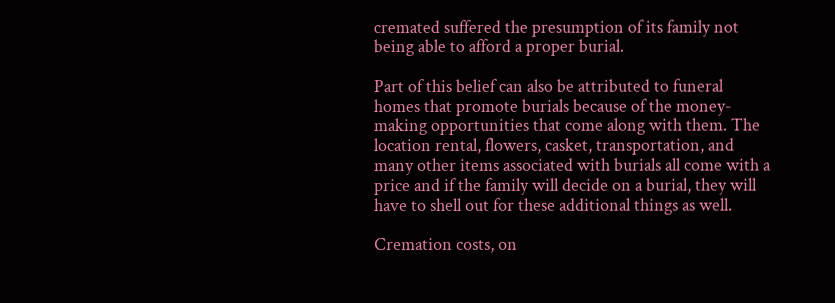cremated suffered the presumption of its family not being able to afford a proper burial.

Part of this belief can also be attributed to funeral homes that promote burials because of the money-making opportunities that come along with them. The location rental, flowers, casket, transportation, and many other items associated with burials all come with a price and if the family will decide on a burial, they will have to shell out for these additional things as well.

Cremation costs, on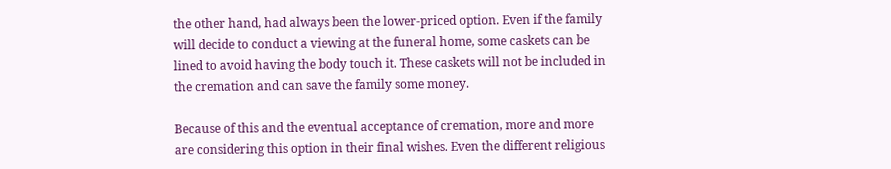the other hand, had always been the lower-priced option. Even if the family will decide to conduct a viewing at the funeral home, some caskets can be lined to avoid having the body touch it. These caskets will not be included in the cremation and can save the family some money.

Because of this and the eventual acceptance of cremation, more and more are considering this option in their final wishes. Even the different religious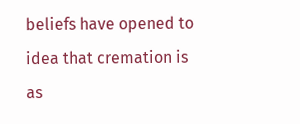beliefs have opened to idea that cremation is as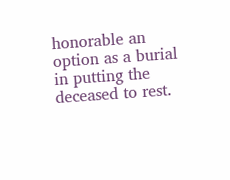honorable an option as a burial in putting the deceased to rest.